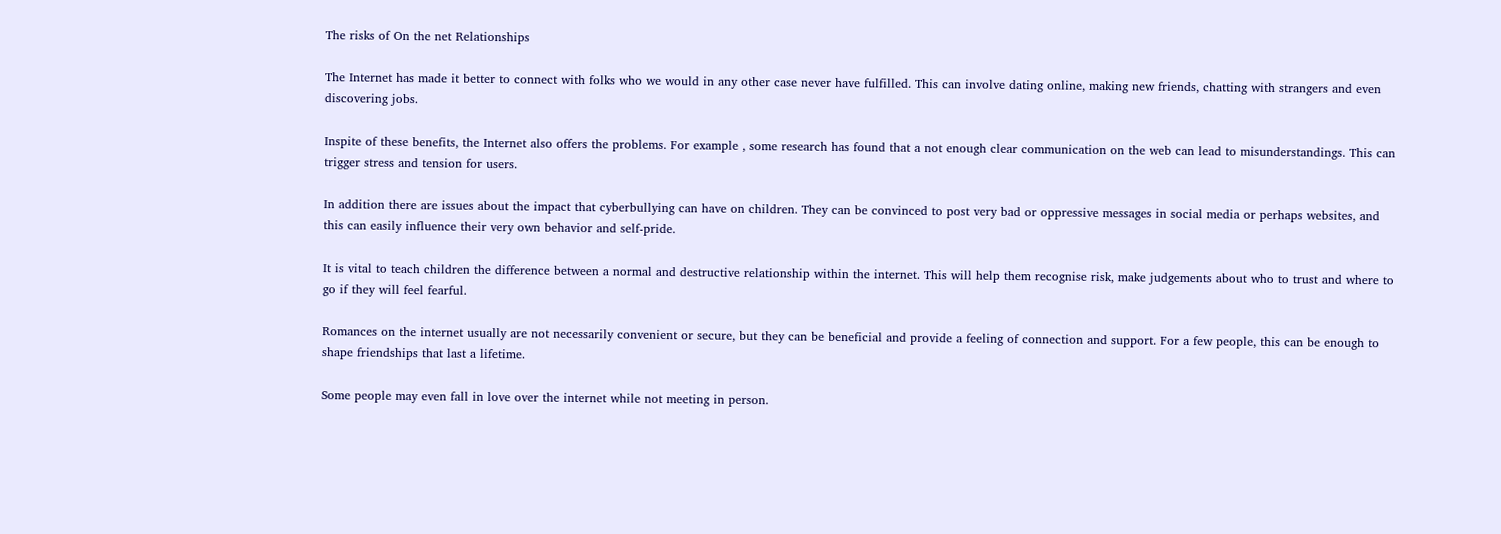The risks of On the net Relationships

The Internet has made it better to connect with folks who we would in any other case never have fulfilled. This can involve dating online, making new friends, chatting with strangers and even discovering jobs.

Inspite of these benefits, the Internet also offers the problems. For example , some research has found that a not enough clear communication on the web can lead to misunderstandings. This can trigger stress and tension for users.

In addition there are issues about the impact that cyberbullying can have on children. They can be convinced to post very bad or oppressive messages in social media or perhaps websites, and this can easily influence their very own behavior and self-pride.

It is vital to teach children the difference between a normal and destructive relationship within the internet. This will help them recognise risk, make judgements about who to trust and where to go if they will feel fearful.

Romances on the internet usually are not necessarily convenient or secure, but they can be beneficial and provide a feeling of connection and support. For a few people, this can be enough to shape friendships that last a lifetime.

Some people may even fall in love over the internet while not meeting in person.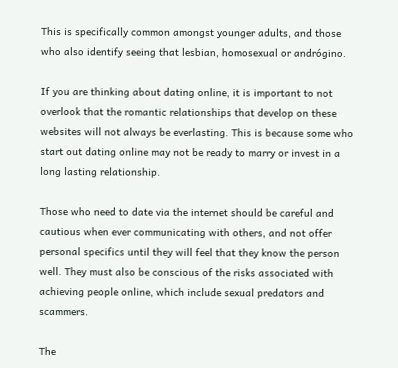This is specifically common amongst younger adults, and those who also identify seeing that lesbian, homosexual or andrógino.

If you are thinking about dating online, it is important to not overlook that the romantic relationships that develop on these websites will not always be everlasting. This is because some who start out dating online may not be ready to marry or invest in a long lasting relationship.

Those who need to date via the internet should be careful and cautious when ever communicating with others, and not offer personal specifics until they will feel that they know the person well. They must also be conscious of the risks associated with achieving people online, which include sexual predators and scammers.

The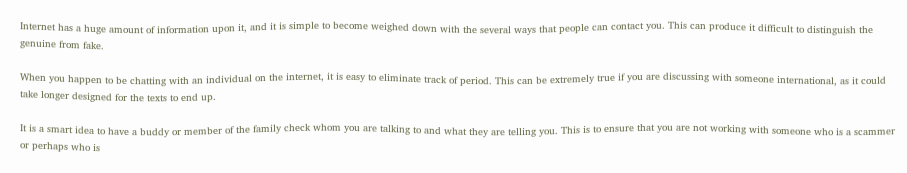Internet has a huge amount of information upon it, and it is simple to become weighed down with the several ways that people can contact you. This can produce it difficult to distinguish the genuine from fake.

When you happen to be chatting with an individual on the internet, it is easy to eliminate track of period. This can be extremely true if you are discussing with someone international, as it could take longer designed for the texts to end up.

It is a smart idea to have a buddy or member of the family check whom you are talking to and what they are telling you. This is to ensure that you are not working with someone who is a scammer or perhaps who is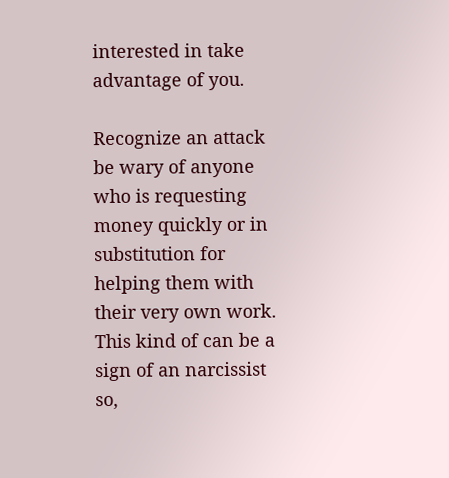interested in take advantage of you.

Recognize an attack be wary of anyone who is requesting money quickly or in substitution for helping them with their very own work. This kind of can be a sign of an narcissist so,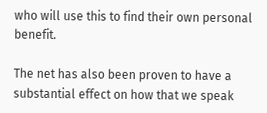who will use this to find their own personal benefit.

The net has also been proven to have a substantial effect on how that we speak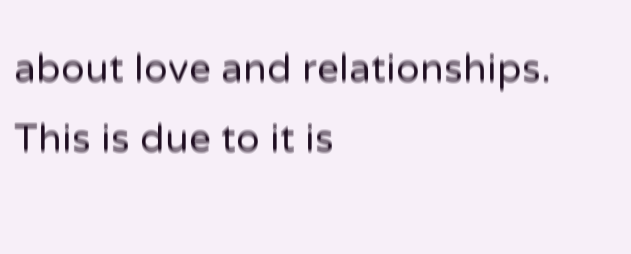about love and relationships. This is due to it is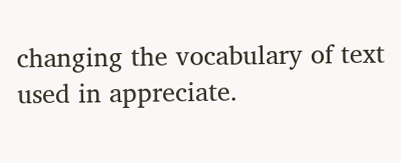changing the vocabulary of text used in appreciate.